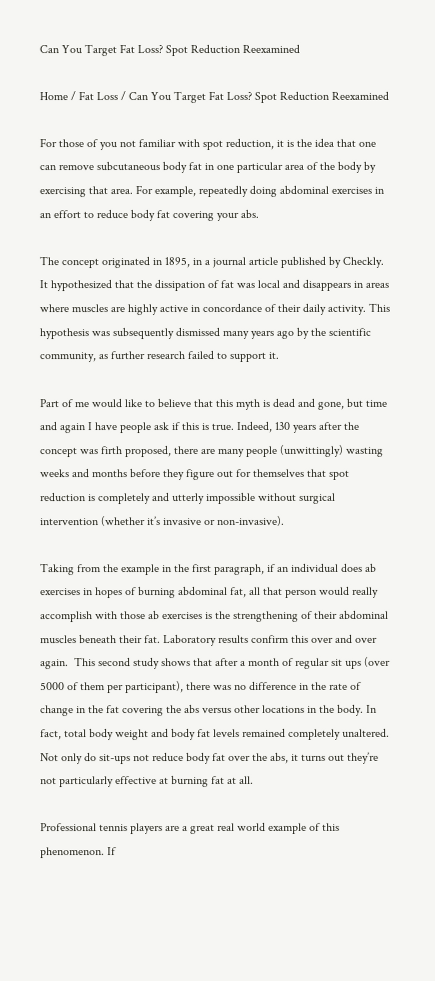Can You Target Fat Loss? Spot Reduction Reexamined

Home / Fat Loss / Can You Target Fat Loss? Spot Reduction Reexamined

For those of you not familiar with spot reduction, it is the idea that one can remove subcutaneous body fat in one particular area of the body by exercising that area. For example, repeatedly doing abdominal exercises in an effort to reduce body fat covering your abs.

The concept originated in 1895, in a journal article published by Checkly. It hypothesized that the dissipation of fat was local and disappears in areas where muscles are highly active in concordance of their daily activity. This hypothesis was subsequently dismissed many years ago by the scientific community, as further research failed to support it.

Part of me would like to believe that this myth is dead and gone, but time and again I have people ask if this is true. Indeed, 130 years after the concept was firth proposed, there are many people (unwittingly) wasting weeks and months before they figure out for themselves that spot reduction is completely and utterly impossible without surgical intervention (whether it’s invasive or non-invasive).

Taking from the example in the first paragraph, if an individual does ab exercises in hopes of burning abdominal fat, all that person would really accomplish with those ab exercises is the strengthening of their abdominal muscles beneath their fat. Laboratory results confirm this over and over again.  This second study shows that after a month of regular sit ups (over 5000 of them per participant), there was no difference in the rate of change in the fat covering the abs versus other locations in the body. In fact, total body weight and body fat levels remained completely unaltered. Not only do sit-ups not reduce body fat over the abs, it turns out they’re not particularly effective at burning fat at all.

Professional tennis players are a great real world example of this phenomenon. If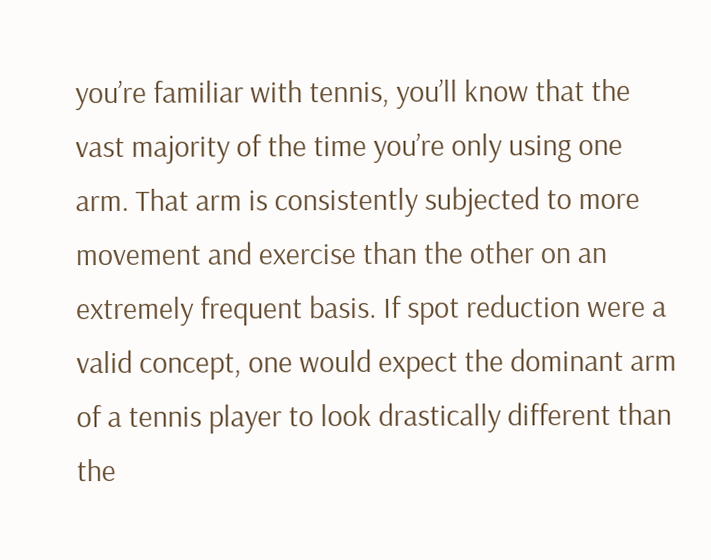you’re familiar with tennis, you’ll know that the vast majority of the time you’re only using one arm. That arm is consistently subjected to more movement and exercise than the other on an extremely frequent basis. If spot reduction were a valid concept, one would expect the dominant arm of a tennis player to look drastically different than the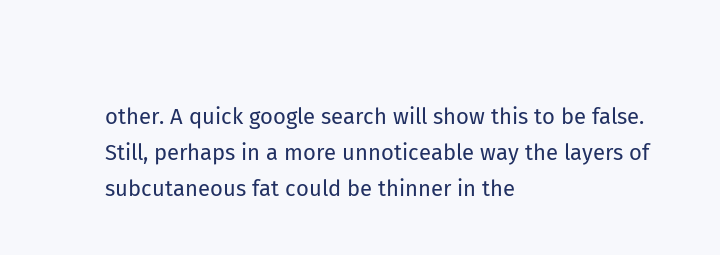other. A quick google search will show this to be false. Still, perhaps in a more unnoticeable way the layers of subcutaneous fat could be thinner in the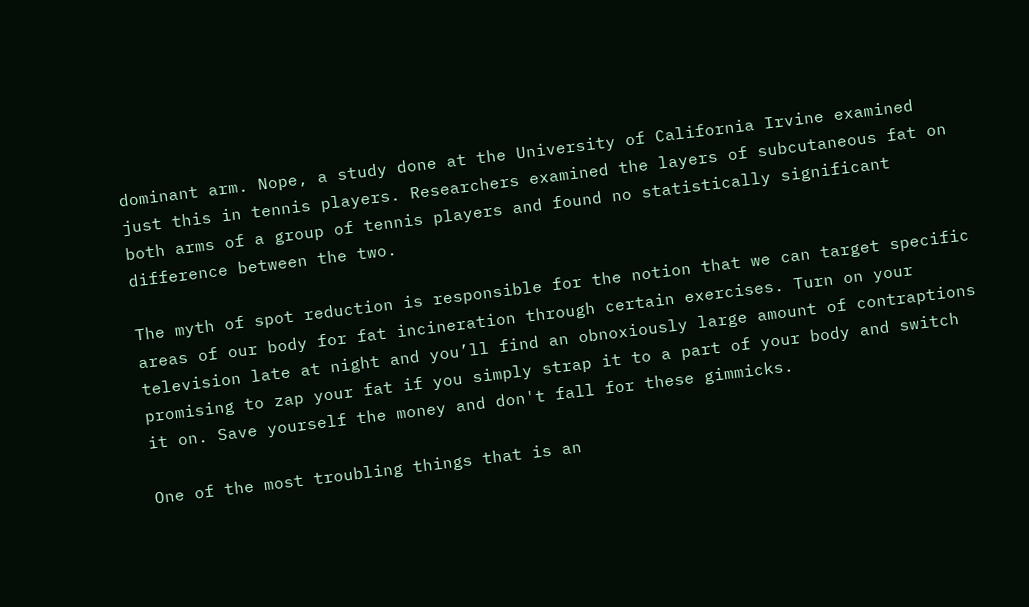dominant arm. Nope, a study done at the University of California Irvine examined just this in tennis players. Researchers examined the layers of subcutaneous fat on both arms of a group of tennis players and found no statistically significant difference between the two.

The myth of spot reduction is responsible for the notion that we can target specific areas of our body for fat incineration through certain exercises. Turn on your television late at night and you’ll find an obnoxiously large amount of contraptions promising to zap your fat if you simply strap it to a part of your body and switch it on. Save yourself the money and don't fall for these gimmicks.

One of the most troubling things that is an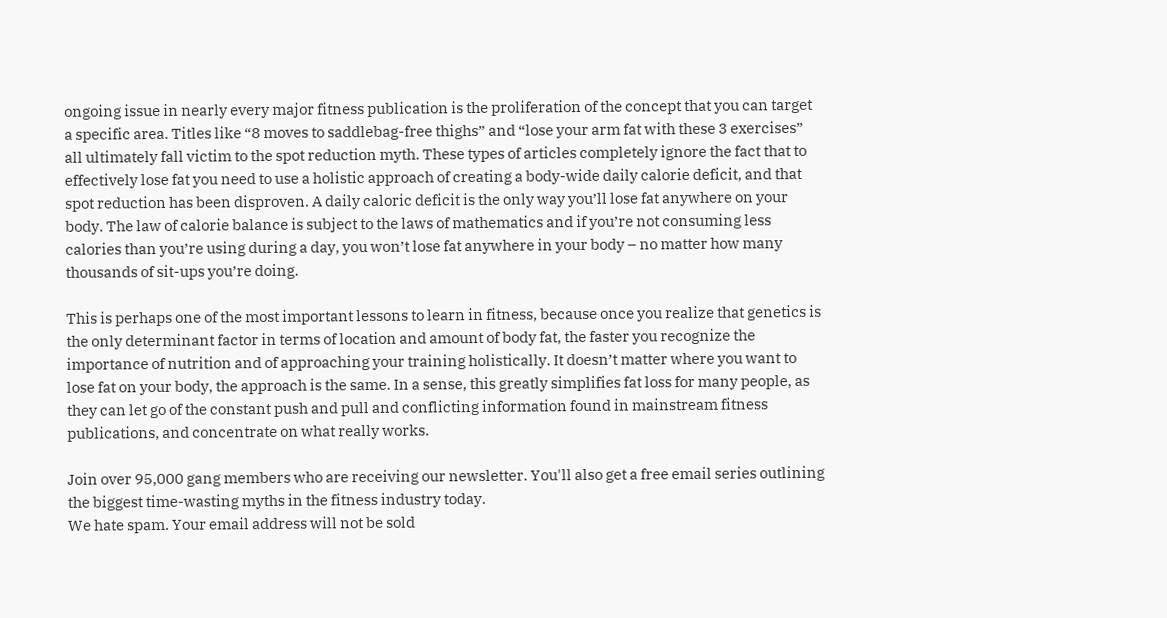ongoing issue in nearly every major fitness publication is the proliferation of the concept that you can target a specific area. Titles like “8 moves to saddlebag-free thighs” and “lose your arm fat with these 3 exercises” all ultimately fall victim to the spot reduction myth. These types of articles completely ignore the fact that to effectively lose fat you need to use a holistic approach of creating a body-wide daily calorie deficit, and that spot reduction has been disproven. A daily caloric deficit is the only way you’ll lose fat anywhere on your body. The law of calorie balance is subject to the laws of mathematics and if you’re not consuming less calories than you’re using during a day, you won’t lose fat anywhere in your body – no matter how many thousands of sit-ups you’re doing.

This is perhaps one of the most important lessons to learn in fitness, because once you realize that genetics is the only determinant factor in terms of location and amount of body fat, the faster you recognize the importance of nutrition and of approaching your training holistically. It doesn’t matter where you want to lose fat on your body, the approach is the same. In a sense, this greatly simplifies fat loss for many people, as they can let go of the constant push and pull and conflicting information found in mainstream fitness publications, and concentrate on what really works.

Join over 95,000 gang members who are receiving our newsletter. You'll also get a free email series outlining the biggest time-wasting myths in the fitness industry today.
We hate spam. Your email address will not be sold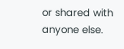or shared with anyone else.